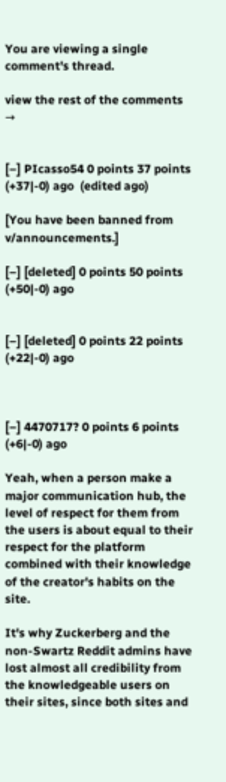You are viewing a single comment's thread.

view the rest of the comments →


[–] PIcasso54 0 points 37 points (+37|-0) ago  (edited ago)

[You have been banned from v/announcements.]

[–] [deleted] 0 points 50 points (+50|-0) ago


[–] [deleted] 0 points 22 points (+22|-0) ago



[–] 4470717? 0 points 6 points (+6|-0) ago

Yeah, when a person make a major communication hub, the level of respect for them from the users is about equal to their respect for the platform combined with their knowledge of the creator's habits on the site.

It's why Zuckerberg and the non-Swartz Reddit admins have lost almost all credibility from the knowledgeable users on their sites, since both sites and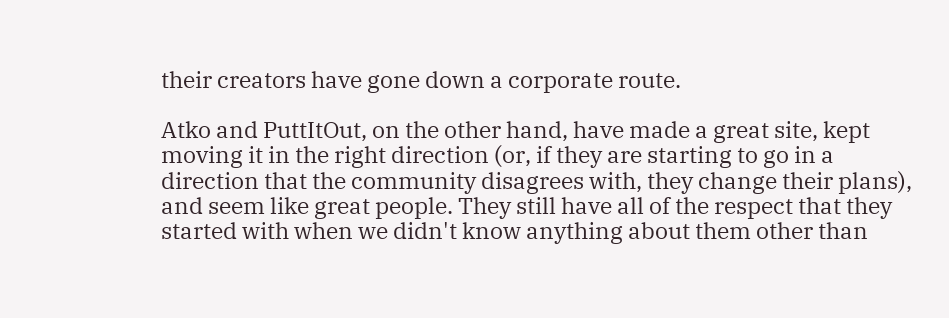their creators have gone down a corporate route.

Atko and PuttItOut, on the other hand, have made a great site, kept moving it in the right direction (or, if they are starting to go in a direction that the community disagrees with, they change their plans), and seem like great people. They still have all of the respect that they started with when we didn't know anything about them other than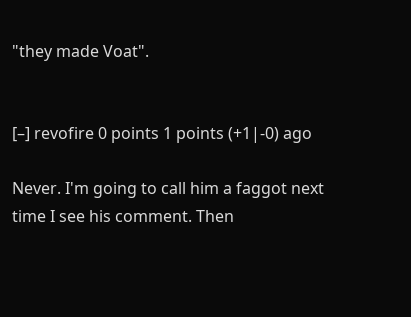"they made Voat".


[–] revofire 0 points 1 points (+1|-0) ago

Never. I'm going to call him a faggot next time I see his comment. Then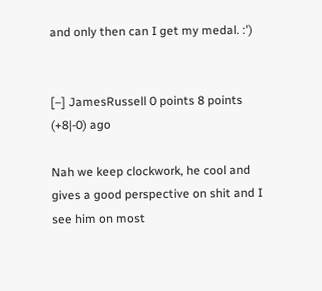and only then can I get my medal. :')


[–] JamesRussell 0 points 8 points (+8|-0) ago

Nah we keep clockwork, he cool and gives a good perspective on shit and I see him on most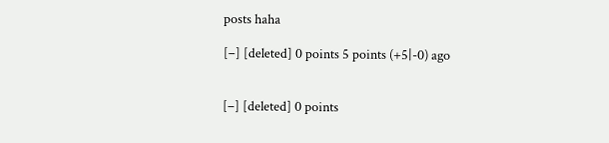posts haha

[–] [deleted] 0 points 5 points (+5|-0) ago


[–] [deleted] 0 points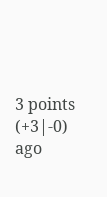3 points (+3|-0) ago